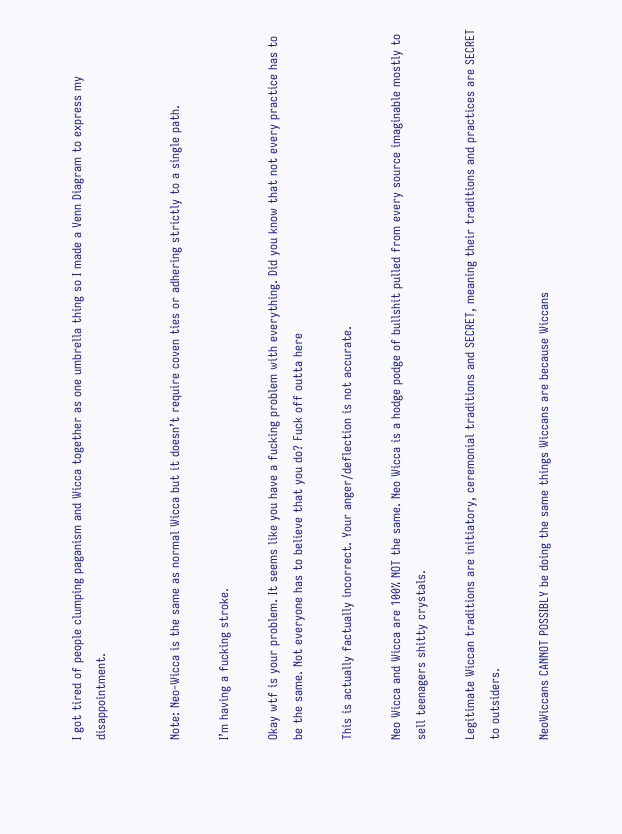I got tired of people clumping paganism and Wicca together as one umbrella thing so I made a Venn Diagram to express my disappointment.


Note: Neo-Wicca is the same as normal Wicca but it doesn’t require coven ties or adhering strictly to a single path.

I’m having a fucking stroke.

Okay wtf is your problem. It seems like you have a fucking problem with everything. Did you know that not every practice has to be the same. Not everyone has to believe that you do? Fuck off outta here

This is actually factually incorrect. Your anger/deflection is not accurate.

Neo Wicca and Wicca are 100% NOT the same. Neo Wicca is a hodge podge of bullshit pulled from every source imaginable mostly to sell teenagers shitty crystals.

Legitimate Wiccan traditions are initiatory, ceremonial traditions and SECRET, meaning their traditions and practices are SECRET to outsiders.

NeoWiccans CANNOT POSSIBLY be doing the same things Wiccans are because Wiccans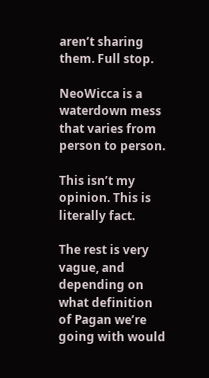aren’t sharing them. Full stop.

NeoWicca is a waterdown mess that varies from person to person.

This isn’t my opinion. This is literally fact.

The rest is very vague, and depending on what definition of Pagan we’re going with would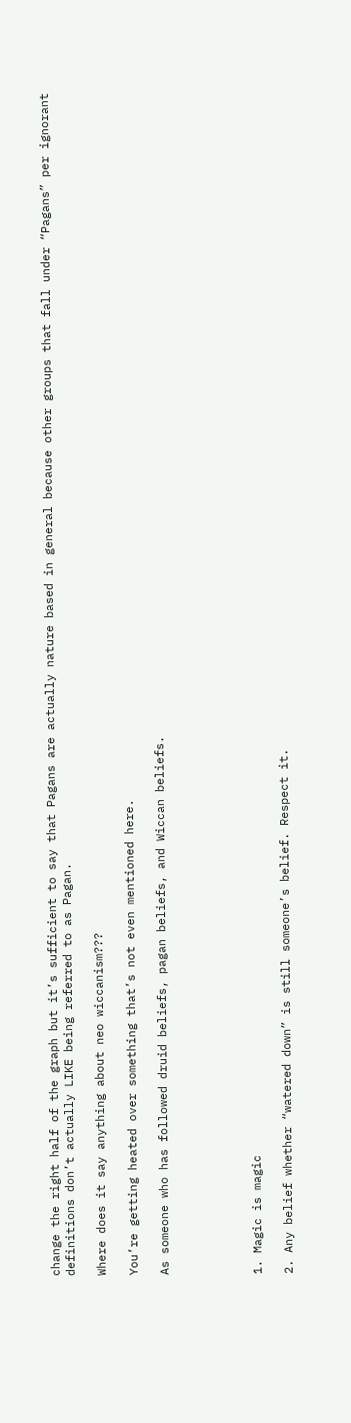change the right half of the graph but it’s sufficient to say that Pagans are actually nature based in general because other groups that fall under “Pagans” per ignorant definitions don’t actually LIKE being referred to as Pagan.

Where does it say anything about neo wiccanism???

You’re getting heated over something that’s not even mentioned here.

As someone who has followed druid beliefs, pagan beliefs, and Wiccan beliefs.





1. Magic is magic

2. Any belief whether “watered down” is still someone’s belief. Respect it.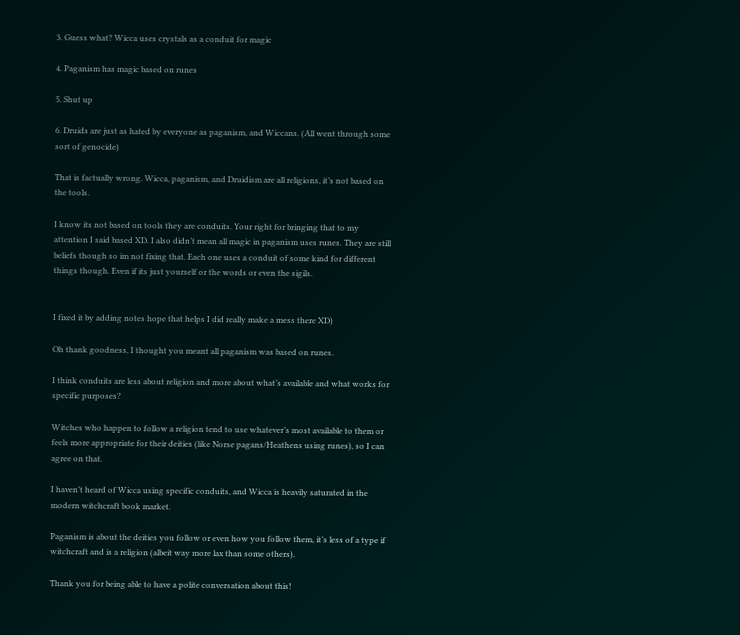3. Guess what? Wicca uses crystals as a conduit for magic

4. Paganism has magic based on runes

5. Shut up

6. Druids are just as hated by everyone as paganism, and Wiccans. (All went through some sort of genocide)

That is factually wrong. Wicca, paganism, and Druidism are all religions, it’s not based on the tools.

I know its not based on tools they are conduits. Your right for bringing that to my attention I said based XD. I also didn’t mean all magic in paganism uses runes. They are still beliefs though so im not fixing that. Each one uses a conduit of some kind for different things though. Even if its just yourself or the words or even the sigils.


I fixed it by adding notes hope that helps I did really make a mess there XD)

Oh thank goodness, I thought you meant all paganism was based on runes.

I think conduits are less about religion and more about what’s available and what works for specific purposes?

Witches who happen to follow a religion tend to use whatever’s most available to them or feels more appropriate for their deities (like Norse pagans/Heathens using runes), so I can agree on that.

I haven’t heard of Wicca using specific conduits, and Wicca is heavily saturated in the modern witchcraft book market.

Paganism is about the deities you follow or even how you follow them, it’s less of a type if witchcraft and is a religion (albeit way more lax than some others).

Thank you for being able to have a polite conversation about this!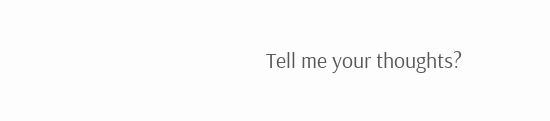Tell me your thoughts?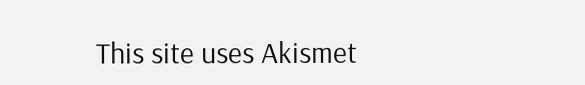This site uses Akismet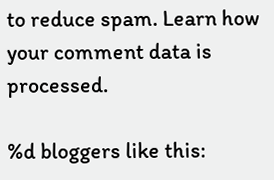to reduce spam. Learn how your comment data is processed.

%d bloggers like this: